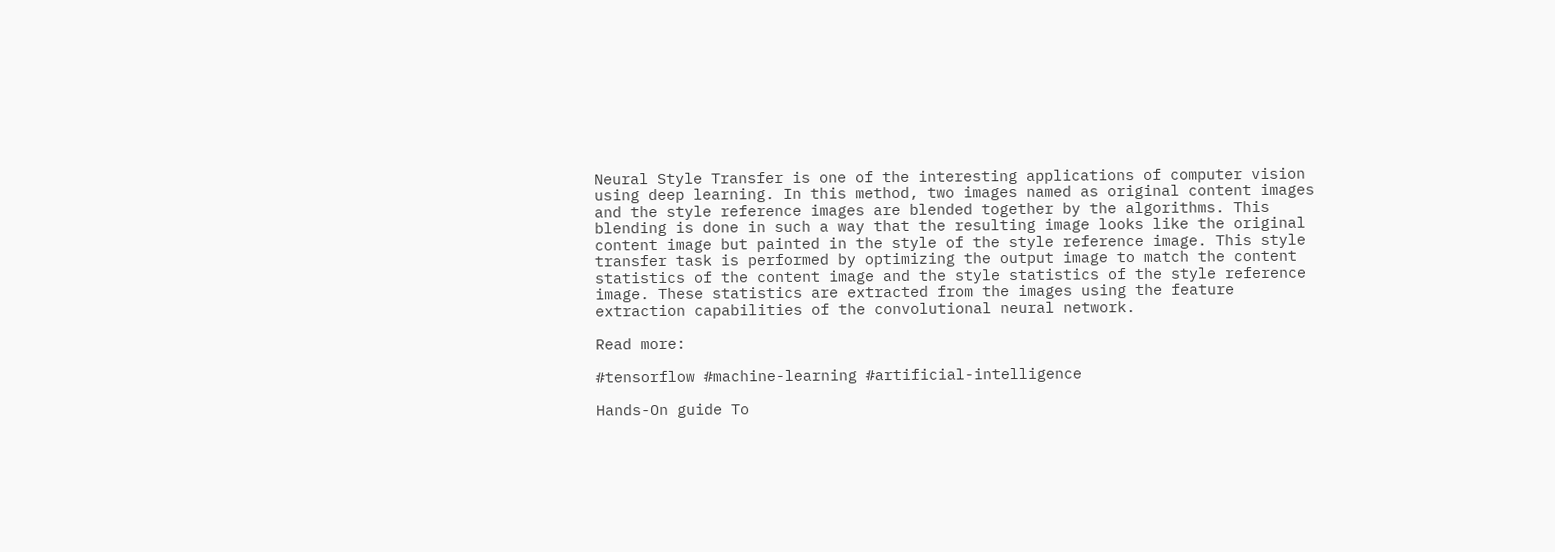Neural Style Transfer is one of the interesting applications of computer vision using deep learning. In this method, two images named as original content images and the style reference images are blended together by the algorithms. This blending is done in such a way that the resulting image looks like the original content image but painted in the style of the style reference image. This style transfer task is performed by optimizing the output image to match the content statistics of the content image and the style statistics of the style reference image. These statistics are extracted from the images using the feature extraction capabilities of the convolutional neural network.

Read more:

#tensorflow #machine-learning #artificial-intelligence

Hands-On guide To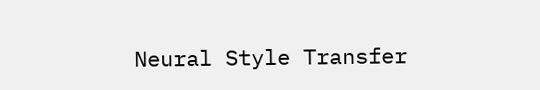Neural Style Transfer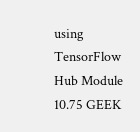using TensorFlow Hub Module
10.75 GEEK